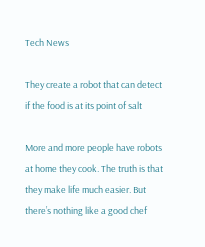Tech News

They create a robot that can detect if the food is at its point of salt

More and more people have robots at home they cook. The truth is that they make life much easier. But there’s nothing like a good chef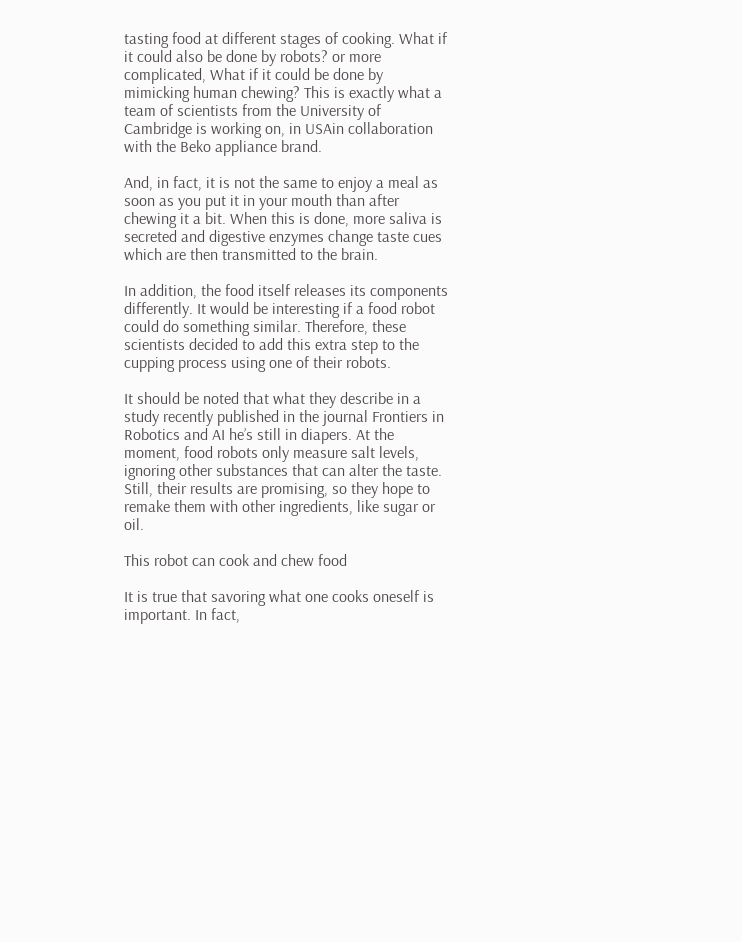tasting food at different stages of cooking. What if it could also be done by robots? or more complicated, What if it could be done by mimicking human chewing? This is exactly what a team of scientists from the University of Cambridge is working on, in USAin collaboration with the Beko appliance brand.

And, in fact, it is not the same to enjoy a meal as soon as you put it in your mouth than after chewing it a bit. When this is done, more saliva is secreted and digestive enzymes change taste cues which are then transmitted to the brain.

In addition, the food itself releases its components differently. It would be interesting if a food robot could do something similar. Therefore, these scientists decided to add this extra step to the cupping process using one of their robots.

It should be noted that what they describe in a study recently published in the journal Frontiers in Robotics and AI he’s still in diapers. At the moment, food robots only measure salt levels, ignoring other substances that can alter the taste. Still, their results are promising, so they hope to remake them with other ingredients, like sugar or oil.

This robot can cook and chew food

It is true that savoring what one cooks oneself is important. In fact,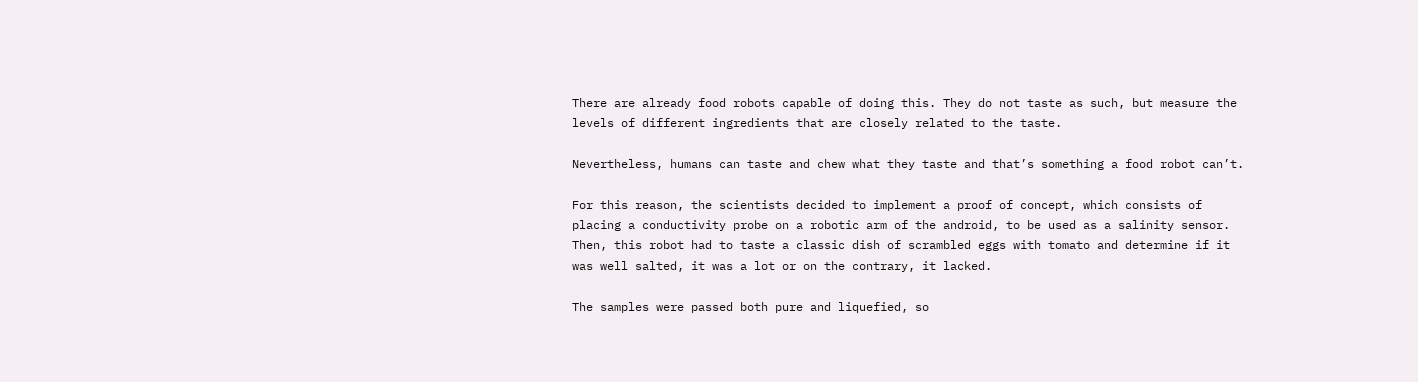There are already food robots capable of doing this. They do not taste as such, but measure the levels of different ingredients that are closely related to the taste.

Nevertheless, humans can taste and chew what they taste and that’s something a food robot can’t.

For this reason, the scientists decided to implement a proof of concept, which consists of placing a conductivity probe on a robotic arm of the android, to be used as a salinity sensor. Then, this robot had to taste a classic dish of scrambled eggs with tomato and determine if it was well salted, it was a lot or on the contrary, it lacked.

The samples were passed both pure and liquefied, so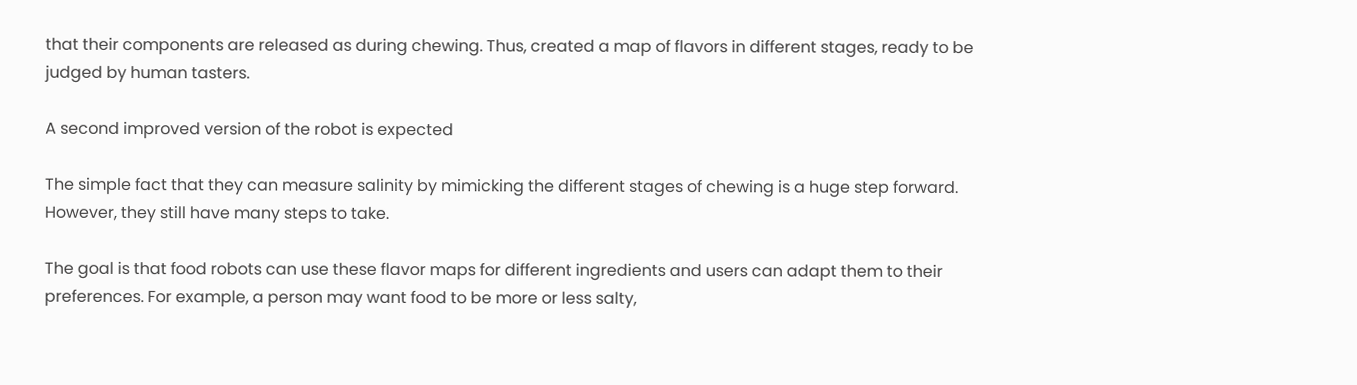that their components are released as during chewing. Thus, created a map of flavors in different stages, ready to be judged by human tasters.

A second improved version of the robot is expected

The simple fact that they can measure salinity by mimicking the different stages of chewing is a huge step forward. However, they still have many steps to take.

The goal is that food robots can use these flavor maps for different ingredients and users can adapt them to their preferences. For example, a person may want food to be more or less salty,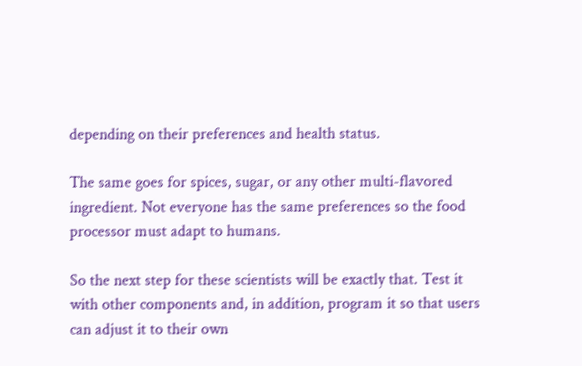depending on their preferences and health status.

The same goes for spices, sugar, or any other multi-flavored ingredient. Not everyone has the same preferences so the food processor must adapt to humans.

So the next step for these scientists will be exactly that. Test it with other components and, in addition, program it so that users can adjust it to their own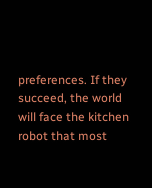preferences. If they succeed, the world will face the kitchen robot that most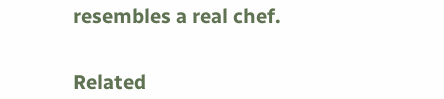resembles a real chef.


Related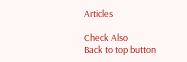Articles

Check Also
Back to top button